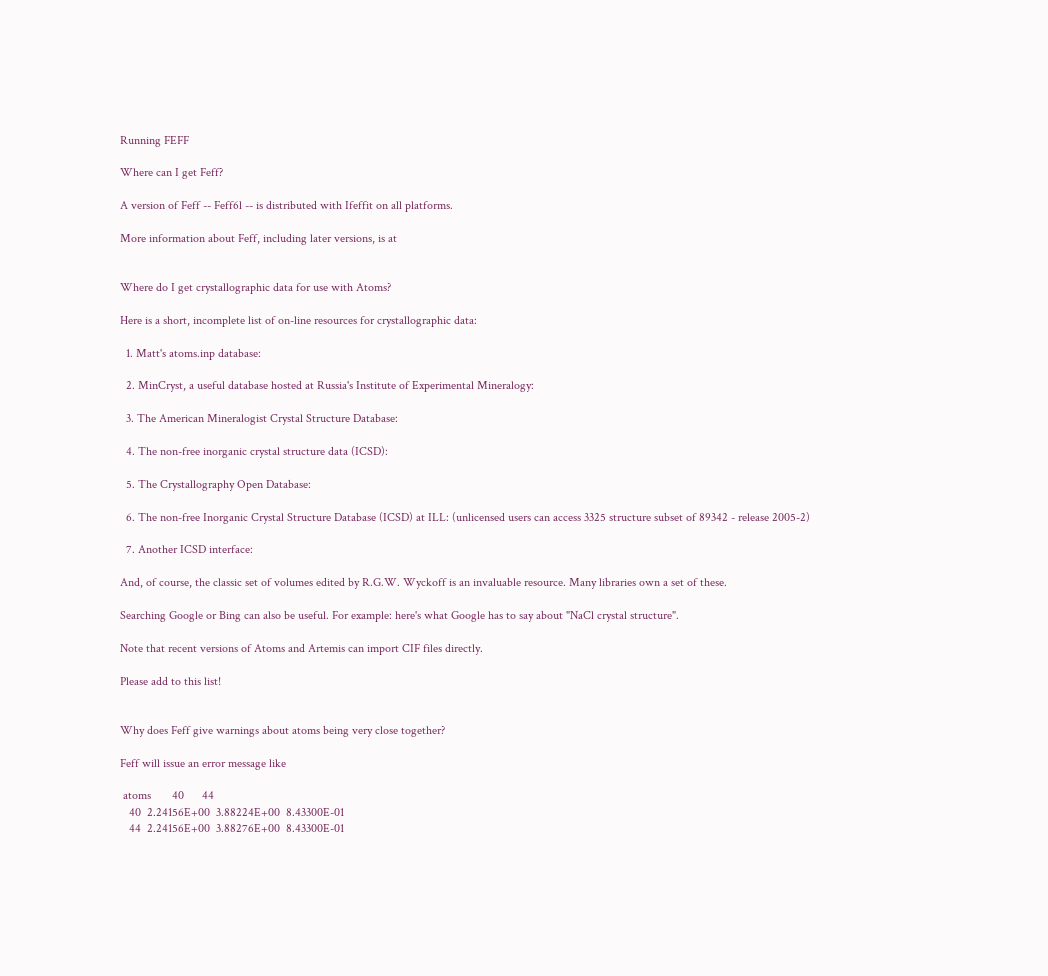Running FEFF

Where can I get Feff?

A version of Feff -- Feff6l -- is distributed with Ifeffit on all platforms.

More information about Feff, including later versions, is at


Where do I get crystallographic data for use with Atoms?

Here is a short, incomplete list of on-line resources for crystallographic data:

  1. Matt's atoms.inp database:

  2. MinCryst, a useful database hosted at Russia's Institute of Experimental Mineralogy:

  3. The American Mineralogist Crystal Structure Database:

  4. The non-free inorganic crystal structure data (ICSD):

  5. The Crystallography Open Database:

  6. The non-free Inorganic Crystal Structure Database (ICSD) at ILL: (unlicensed users can access 3325 structure subset of 89342 - release 2005-2)

  7. Another ICSD interface:

And, of course, the classic set of volumes edited by R.G.W. Wyckoff is an invaluable resource. Many libraries own a set of these.

Searching Google or Bing can also be useful. For example: here's what Google has to say about "NaCl crystal structure".

Note that recent versions of Atoms and Artemis can import CIF files directly.

Please add to this list!


Why does Feff give warnings about atoms being very close together?

Feff will issue an error message like

 atoms       40      44
   40  2.24156E+00  3.88224E+00  8.43300E-01
   44  2.24156E+00  3.88276E+00  8.43300E-01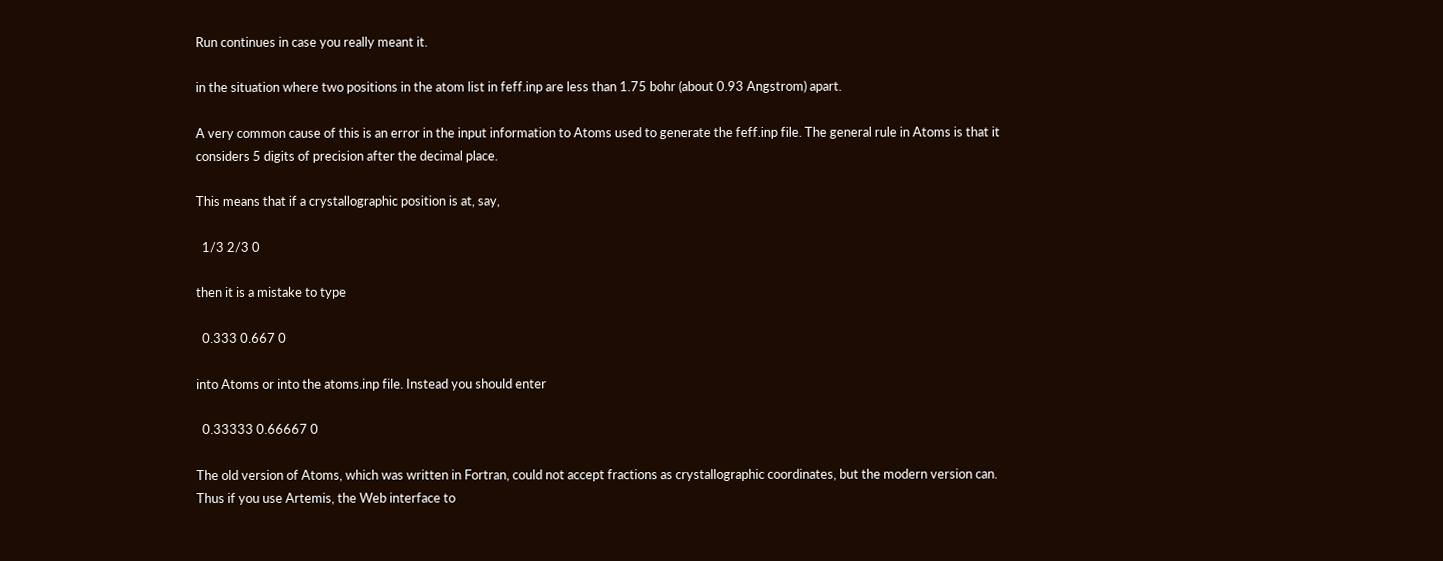Run continues in case you really meant it.

in the situation where two positions in the atom list in feff.inp are less than 1.75 bohr (about 0.93 Angstrom) apart.

A very common cause of this is an error in the input information to Atoms used to generate the feff.inp file. The general rule in Atoms is that it considers 5 digits of precision after the decimal place.

This means that if a crystallographic position is at, say,

  1/3 2/3 0

then it is a mistake to type

  0.333 0.667 0

into Atoms or into the atoms.inp file. Instead you should enter

  0.33333 0.66667 0

The old version of Atoms, which was written in Fortran, could not accept fractions as crystallographic coordinates, but the modern version can. Thus if you use Artemis, the Web interface to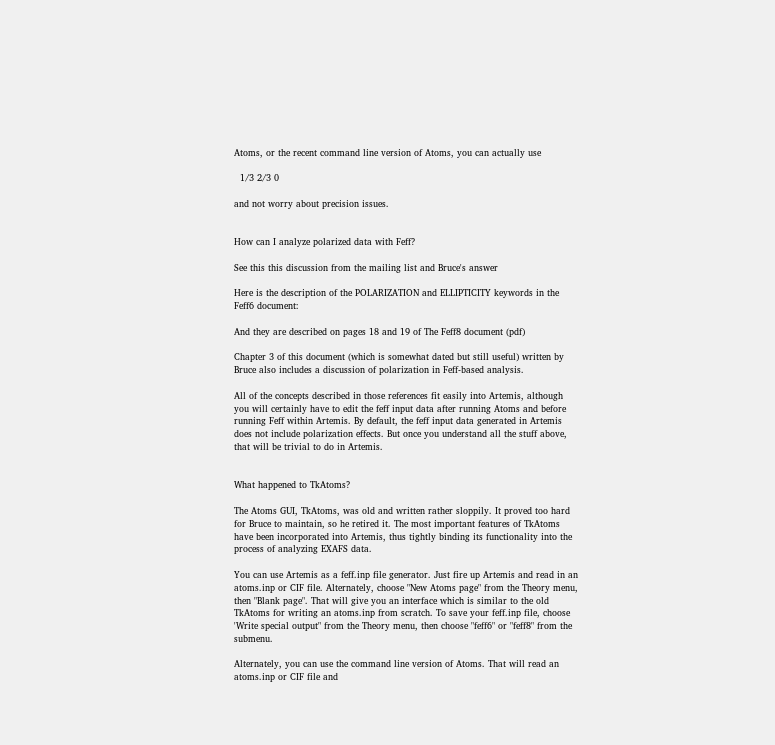Atoms, or the recent command line version of Atoms, you can actually use

  1/3 2/3 0

and not worry about precision issues.


How can I analyze polarized data with Feff?

See this this discussion from the mailing list and Bruce's answer

Here is the description of the POLARIZATION and ELLIPTICITY keywords in the Feff6 document:

And they are described on pages 18 and 19 of The Feff8 document (pdf)

Chapter 3 of this document (which is somewhat dated but still useful) written by Bruce also includes a discussion of polarization in Feff-based analysis.

All of the concepts described in those references fit easily into Artemis, although you will certainly have to edit the feff input data after running Atoms and before running Feff within Artemis. By default, the feff input data generated in Artemis does not include polarization effects. But once you understand all the stuff above, that will be trivial to do in Artemis.


What happened to TkAtoms?

The Atoms GUI, TkAtoms, was old and written rather sloppily. It proved too hard for Bruce to maintain, so he retired it. The most important features of TkAtoms have been incorporated into Artemis, thus tightly binding its functionality into the process of analyzing EXAFS data.

You can use Artemis as a feff.inp file generator. Just fire up Artemis and read in an atoms.inp or CIF file. Alternately, choose "New Atoms page" from the Theory menu, then "Blank page". That will give you an interface which is similar to the old TkAtoms for writing an atoms.inp from scratch. To save your feff.inp file, choose 'Write special output" from the Theory menu, then choose "feff6" or "feff8" from the submenu.

Alternately, you can use the command line version of Atoms. That will read an atoms.inp or CIF file and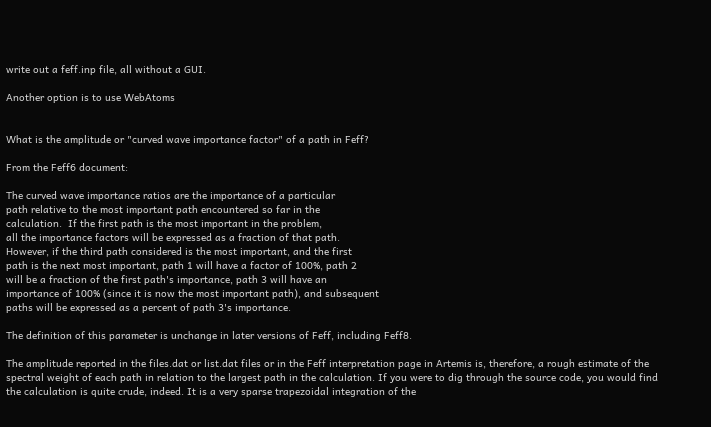write out a feff.inp file, all without a GUI.

Another option is to use WebAtoms


What is the amplitude or "curved wave importance factor" of a path in Feff?

From the Feff6 document:

The curved wave importance ratios are the importance of a particular
path relative to the most important path encountered so far in the
calculation.  If the first path is the most important in the problem,
all the importance factors will be expressed as a fraction of that path.
However, if the third path considered is the most important, and the first
path is the next most important, path 1 will have a factor of 100%, path 2
will be a fraction of the first path's importance, path 3 will have an
importance of 100% (since it is now the most important path), and subsequent
paths will be expressed as a percent of path 3's importance.

The definition of this parameter is unchange in later versions of Feff, including Feff8.

The amplitude reported in the files.dat or list.dat files or in the Feff interpretation page in Artemis is, therefore, a rough estimate of the spectral weight of each path in relation to the largest path in the calculation. If you were to dig through the source code, you would find the calculation is quite crude, indeed. It is a very sparse trapezoidal integration of the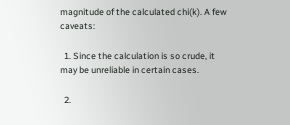magnitude of the calculated chi(k). A few caveats:

  1. Since the calculation is so crude, it may be unreliable in certain cases.

  2.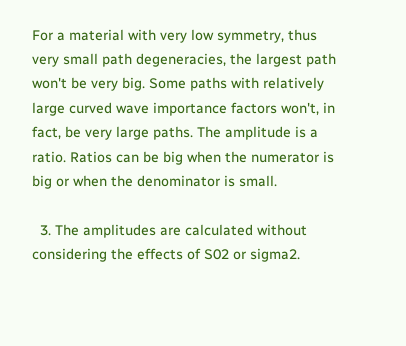For a material with very low symmetry, thus very small path degeneracies, the largest path won't be very big. Some paths with relatively large curved wave importance factors won't, in fact, be very large paths. The amplitude is a ratio. Ratios can be big when the numerator is big or when the denominator is small.

  3. The amplitudes are calculated without considering the effects of S02 or sigma2.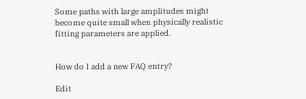Some paths with large amplitudes might become quite small when physically realistic fitting parameters are applied.


How do I add a new FAQ entry?

Edit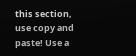this section, use copy and paste! Use a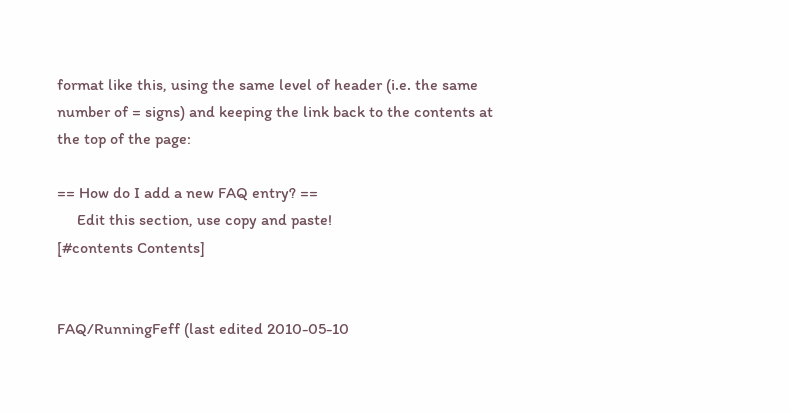format like this, using the same level of header (i.e. the same number of = signs) and keeping the link back to the contents at the top of the page:

== How do I add a new FAQ entry? ==
     Edit this section, use copy and paste!
[#contents Contents]


FAQ/RunningFeff (last edited 2010-05-10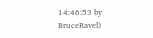14:46:53 by BruceRavel)